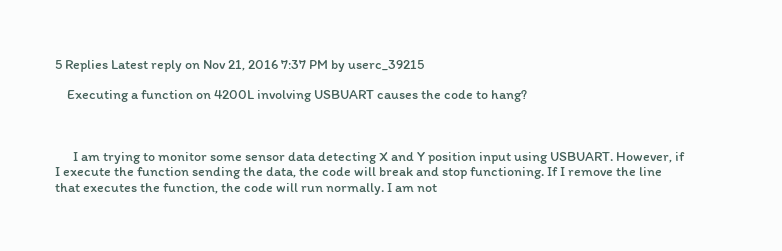5 Replies Latest reply on Nov 21, 2016 7:37 PM by userc_39215

    Executing a function on 4200L involving USBUART causes the code to hang?



      I am trying to monitor some sensor data detecting X and Y position input using USBUART. However, if I execute the function sending the data, the code will break and stop functioning. If I remove the line that executes the function, the code will run normally. I am not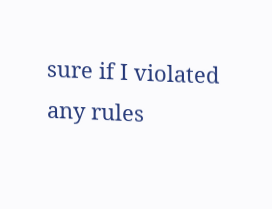sure if I violated any rules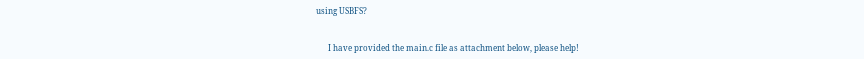using USBFS?


      I have provided the main.c file as attachment below, please help!